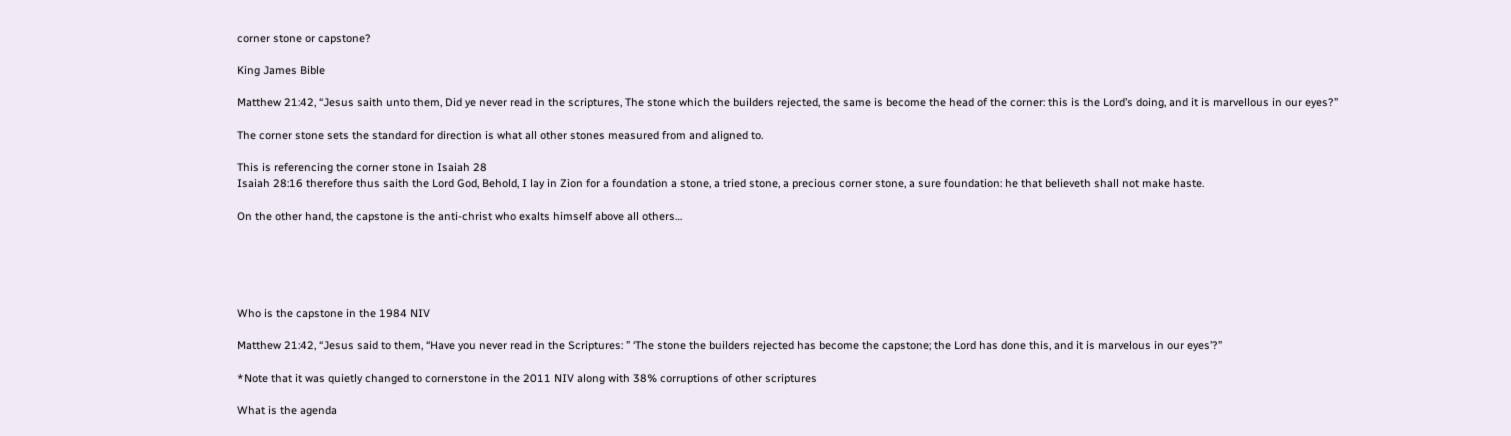corner stone or capstone?

King James Bible

Matthew 21:42, “Jesus saith unto them, Did ye never read in the scriptures, The stone which the builders rejected, the same is become the head of the corner: this is the Lord’s doing, and it is marvellous in our eyes?”

The corner stone sets the standard for direction is what all other stones measured from and aligned to.

This is referencing the corner stone in Isaiah 28
Isaiah 28:16 therefore thus saith the Lord God, Behold, I lay in Zion for a foundation a stone, a tried stone, a precious corner stone, a sure foundation: he that believeth shall not make haste.

On the other hand, the capstone is the anti-christ who exalts himself above all others…





Who is the capstone in the 1984 NIV

Matthew 21:42, “Jesus said to them, “Have you never read in the Scriptures: ” ‘The stone the builders rejected has become the capstone; the Lord has done this, and it is marvelous in our eyes’?”

*Note that it was quietly changed to cornerstone in the 2011 NIV along with 38% corruptions of other scriptures

What is the agenda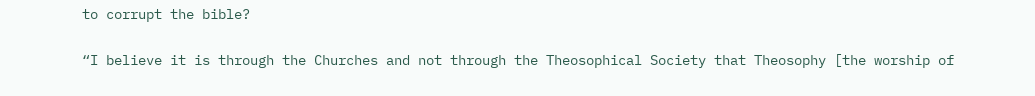to corrupt the bible?

“I believe it is through the Churches and not through the Theosophical Society that Theosophy [the worship of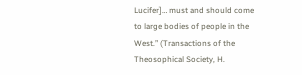Lucifer]… must and should come to large bodies of people in the West.” (Transactions of the Theosophical Society, H.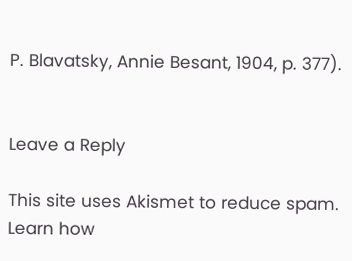P. Blavatsky, Annie Besant, 1904, p. 377).


Leave a Reply

This site uses Akismet to reduce spam. Learn how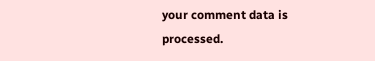your comment data is processed.